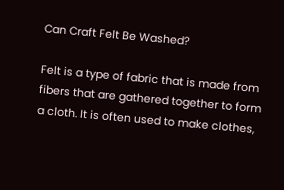Can Craft Felt Be Washed?

Felt is a type of fabric that is made from fibers that are gathered together to form a cloth. It is often used to make clothes,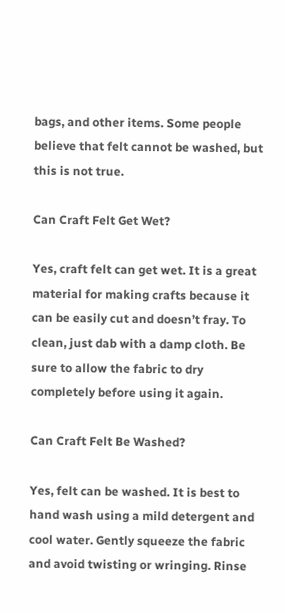bags, and other items. Some people believe that felt cannot be washed, but this is not true.

Can Craft Felt Get Wet?

Yes, craft felt can get wet. It is a great material for making crafts because it can be easily cut and doesn’t fray. To clean, just dab with a damp cloth. Be sure to allow the fabric to dry completely before using it again.

Can Craft Felt Be Washed?

Yes, felt can be washed. It is best to hand wash using a mild detergent and cool water. Gently squeeze the fabric and avoid twisting or wringing. Rinse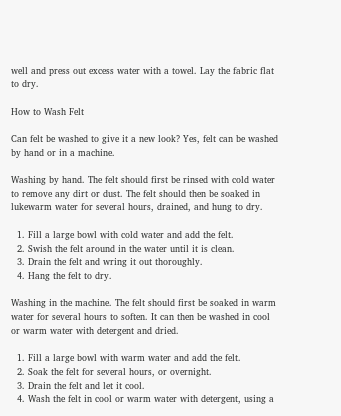well and press out excess water with a towel. Lay the fabric flat to dry.

How to Wash Felt

Can felt be washed to give it a new look? Yes, felt can be washed by hand or in a machine.

Washing by hand. The felt should first be rinsed with cold water to remove any dirt or dust. The felt should then be soaked in lukewarm water for several hours, drained, and hung to dry.

  1. Fill a large bowl with cold water and add the felt.
  2. Swish the felt around in the water until it is clean.
  3. Drain the felt and wring it out thoroughly.
  4. Hang the felt to dry.

Washing in the machine. The felt should first be soaked in warm water for several hours to soften. It can then be washed in cool or warm water with detergent and dried.

  1. Fill a large bowl with warm water and add the felt.
  2. Soak the felt for several hours, or overnight.
  3. Drain the felt and let it cool.
  4. Wash the felt in cool or warm water with detergent, using a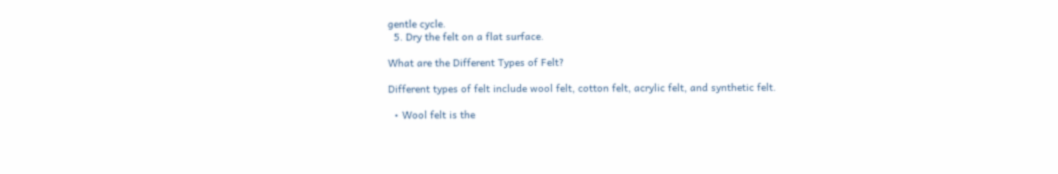gentle cycle.
  5. Dry the felt on a flat surface.

What are the Different Types of Felt?

Different types of felt include wool felt, cotton felt, acrylic felt, and synthetic felt.

  • Wool felt is the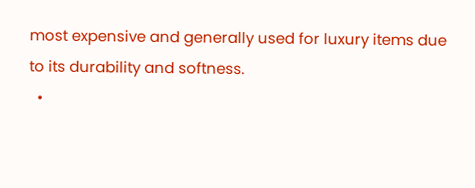most expensive and generally used for luxury items due to its durability and softness.
  •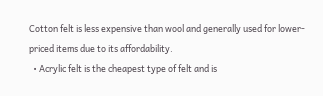Cotton felt is less expensive than wool and generally used for lower-priced items due to its affordability.
  • Acrylic felt is the cheapest type of felt and is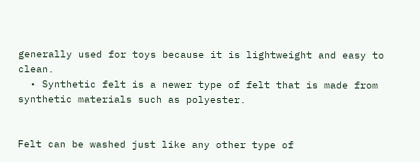generally used for toys because it is lightweight and easy to clean.
  • Synthetic felt is a newer type of felt that is made from synthetic materials such as polyester.


Felt can be washed just like any other type of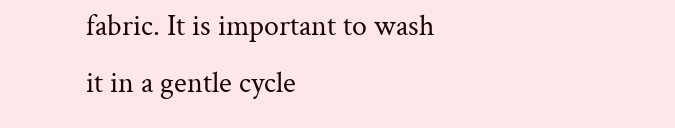fabric. It is important to wash it in a gentle cycle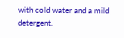with cold water and a mild detergent.